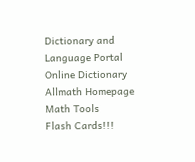Dictionary and Language Portal
Online Dictionary
Allmath Homepage
Math Tools
Flash Cards!!!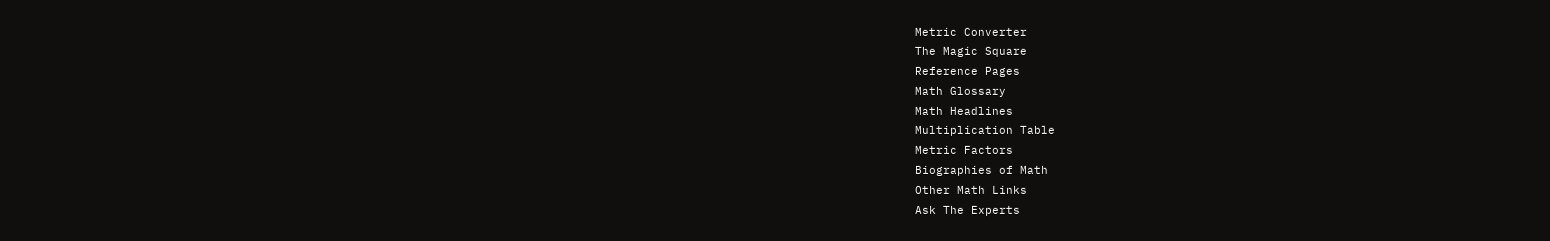Metric Converter
The Magic Square
Reference Pages
Math Glossary
Math Headlines
Multiplication Table
Metric Factors
Biographies of Math
Other Math Links
Ask The Experts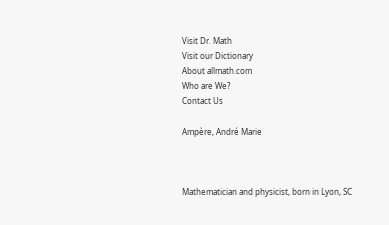Visit Dr. Math
Visit our Dictionary
About allmath.com
Who are We?
Contact Us

Ampère, André Marie



Mathematician and physicist, born in Lyon, SC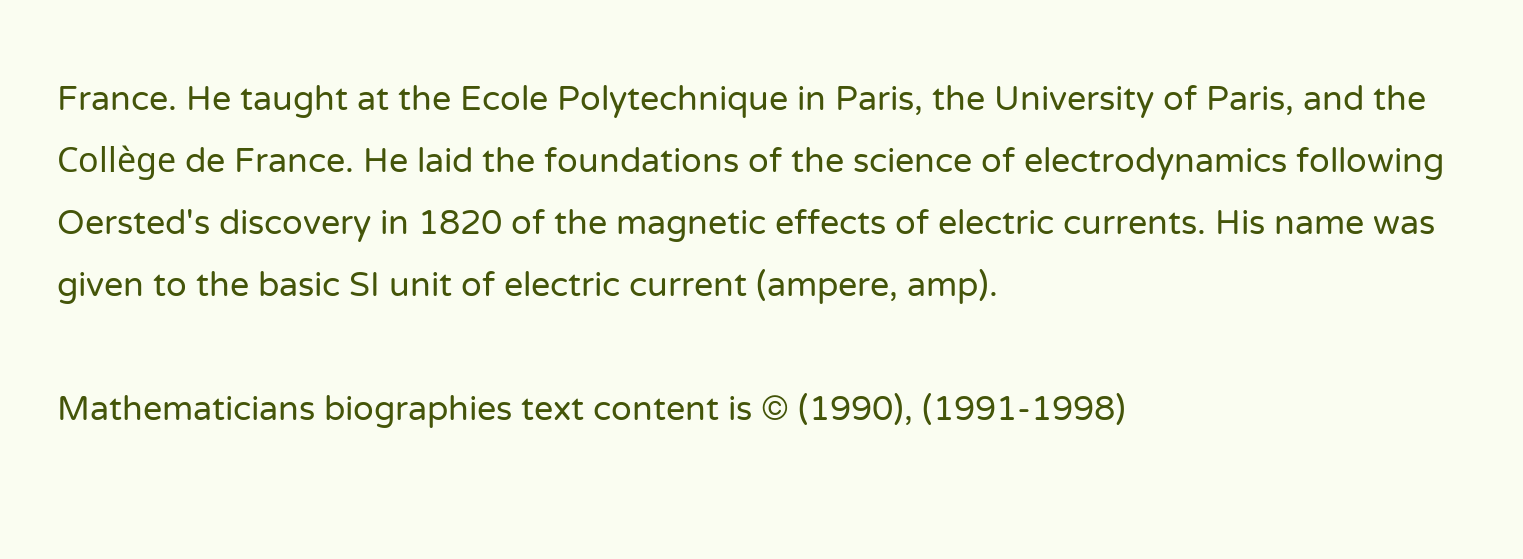France. He taught at the Ecole Polytechnique in Paris, the University of Paris, and the Collège de France. He laid the foundations of the science of electrodynamics following Oersted's discovery in 1820 of the magnetic effects of electric currents. His name was given to the basic SI unit of electric current (ampere, amp).

Mathematicians biographies text content is © (1990), (1991-1998)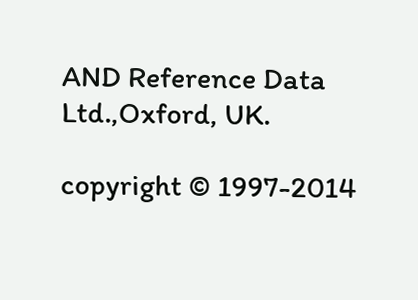AND Reference Data Ltd.,Oxford, UK.

copyright © 1997-2014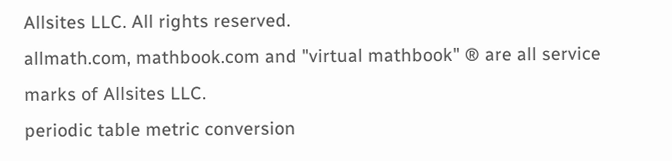Allsites LLC. All rights reserved.
allmath.com, mathbook.com and "virtual mathbook" ® are all service marks of Allsites LLC.
periodic table metric conversion